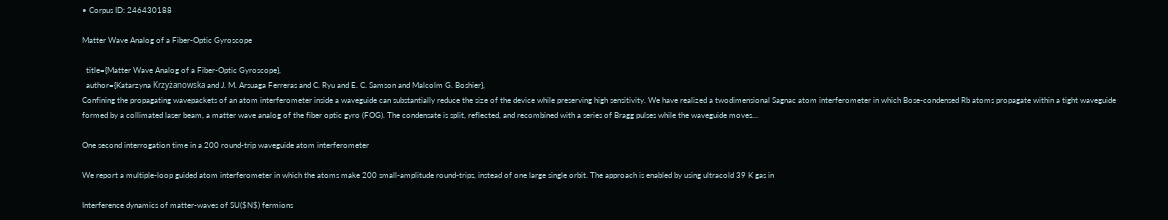• Corpus ID: 246430188

Matter Wave Analog of a Fiber-Optic Gyroscope

  title={Matter Wave Analog of a Fiber-Optic Gyroscope},
  author={Katarzyna Krzyżanowska and J. M. Arsuaga Ferreras and C. Ryu and E. C. Samson and Malcolm G. Boshier},
Confining the propagating wavepackets of an atom interferometer inside a waveguide can substantially reduce the size of the device while preserving high sensitivity. We have realized a twodimensional Sagnac atom interferometer in which Bose-condensed Rb atoms propagate within a tight waveguide formed by a collimated laser beam, a matter wave analog of the fiber optic gyro (FOG). The condensate is split, reflected, and recombined with a series of Bragg pulses while the waveguide moves…

One second interrogation time in a 200 round-trip waveguide atom interferometer

We report a multiple-loop guided atom interferometer in which the atoms make 200 small-amplitude round-trips, instead of one large single orbit. The approach is enabled by using ultracold 39 K gas in

Interference dynamics of matter-waves of SU($N$) fermions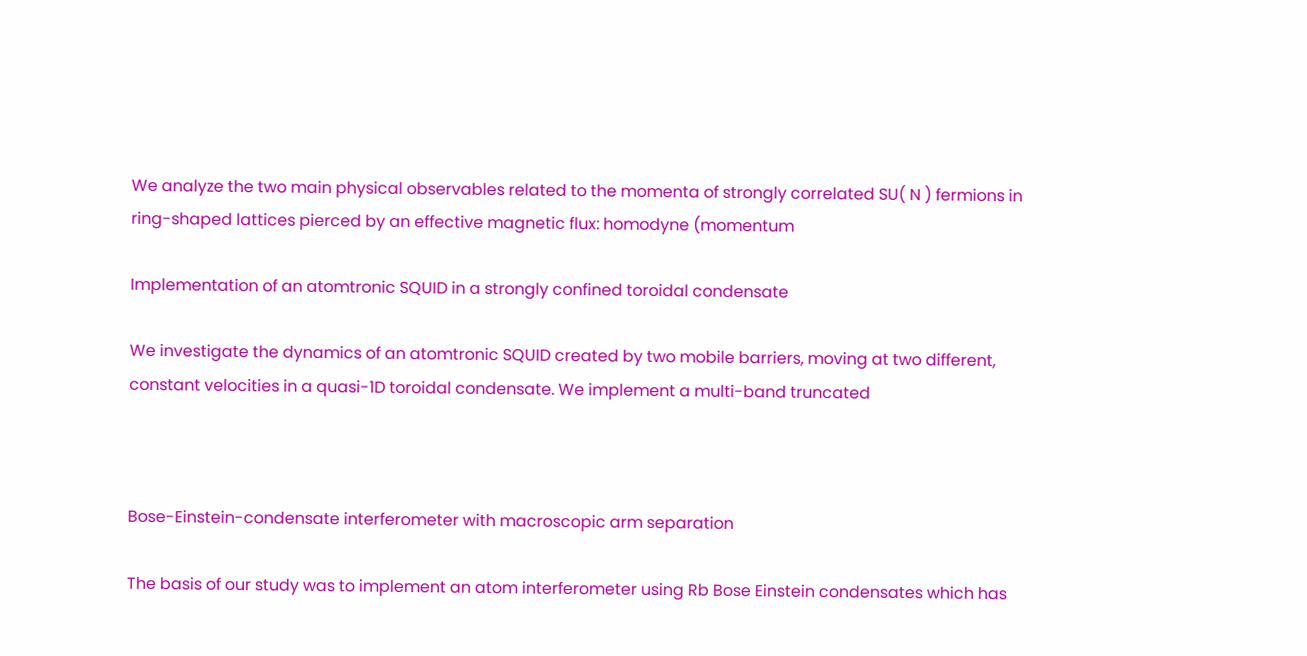We analyze the two main physical observables related to the momenta of strongly correlated SU( N ) fermions in ring-shaped lattices pierced by an effective magnetic flux: homodyne (momentum

Implementation of an atomtronic SQUID in a strongly confined toroidal condensate

We investigate the dynamics of an atomtronic SQUID created by two mobile barriers, moving at two different, constant velocities in a quasi-1D toroidal condensate. We implement a multi-band truncated



Bose-Einstein-condensate interferometer with macroscopic arm separation

The basis of our study was to implement an atom interferometer using Rb Bose Einstein condensates which has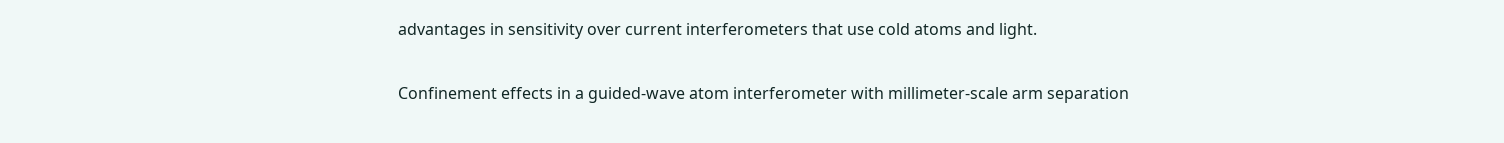advantages in sensitivity over current interferometers that use cold atoms and light.

Confinement effects in a guided-wave atom interferometer with millimeter-scale arm separation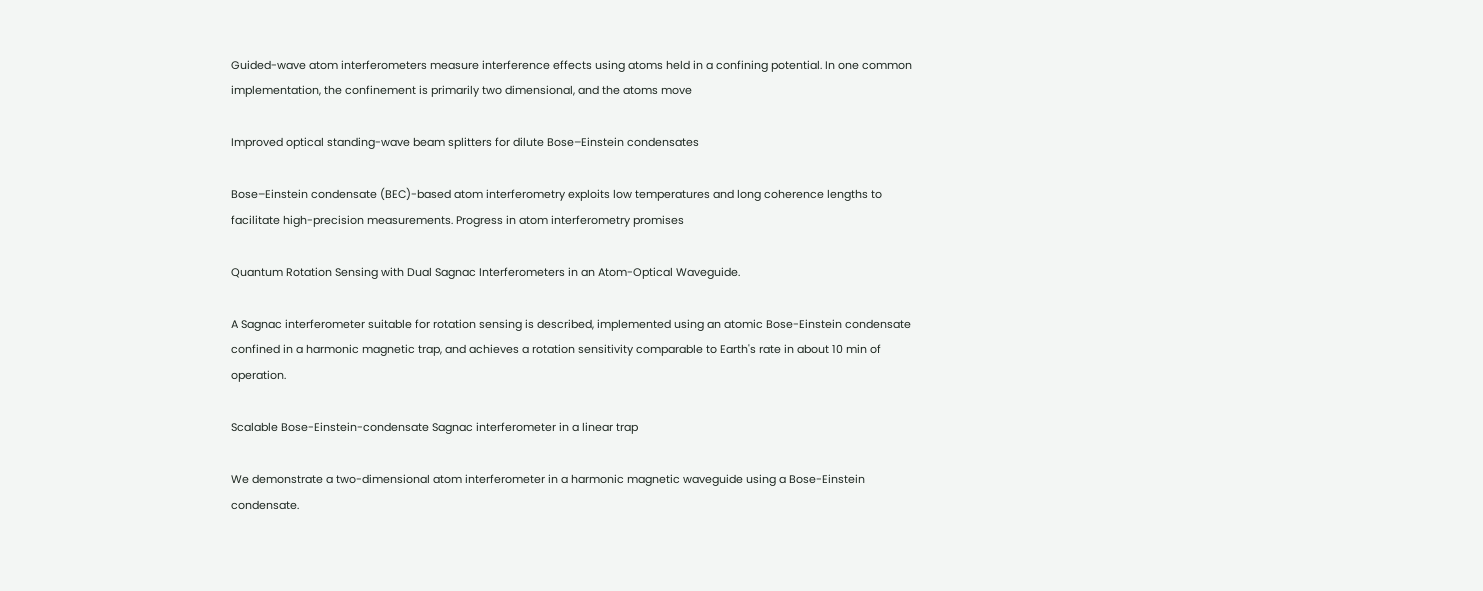Guided-wave atom interferometers measure interference effects using atoms held in a confining potential. In one common implementation, the confinement is primarily two dimensional, and the atoms move

Improved optical standing-wave beam splitters for dilute Bose–Einstein condensates

Bose–Einstein condensate (BEC)-based atom interferometry exploits low temperatures and long coherence lengths to facilitate high-precision measurements. Progress in atom interferometry promises

Quantum Rotation Sensing with Dual Sagnac Interferometers in an Atom-Optical Waveguide.

A Sagnac interferometer suitable for rotation sensing is described, implemented using an atomic Bose-Einstein condensate confined in a harmonic magnetic trap, and achieves a rotation sensitivity comparable to Earth's rate in about 10 min of operation.

Scalable Bose-Einstein-condensate Sagnac interferometer in a linear trap

We demonstrate a two-dimensional atom interferometer in a harmonic magnetic waveguide using a Bose-Einstein condensate.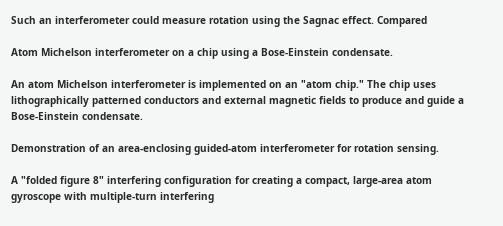Such an interferometer could measure rotation using the Sagnac effect. Compared

Atom Michelson interferometer on a chip using a Bose-Einstein condensate.

An atom Michelson interferometer is implemented on an "atom chip." The chip uses lithographically patterned conductors and external magnetic fields to produce and guide a Bose-Einstein condensate.

Demonstration of an area-enclosing guided-atom interferometer for rotation sensing.

A "folded figure 8" interfering configuration for creating a compact, large-area atom gyroscope with multiple-turn interfering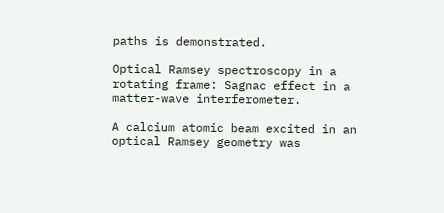paths is demonstrated.

Optical Ramsey spectroscopy in a rotating frame: Sagnac effect in a matter-wave interferometer.

A calcium atomic beam excited in an optical Ramsey geometry was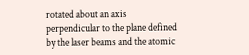rotated about an axis perpendicular to the plane defined by the laser beams and the atomic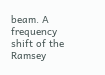beam. A frequency shift of the Ramsey